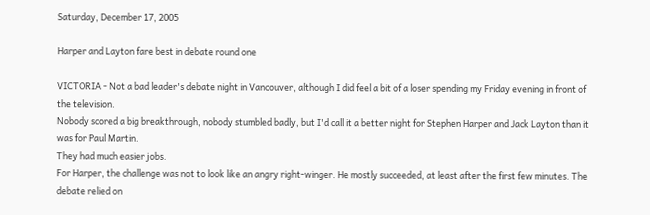Saturday, December 17, 2005

Harper and Layton fare best in debate round one

VICTORIA - Not a bad leader's debate night in Vancouver, although I did feel a bit of a loser spending my Friday evening in front of the television.
Nobody scored a big breakthrough, nobody stumbled badly, but I'd call it a better night for Stephen Harper and Jack Layton than it was for Paul Martin.
They had much easier jobs.
For Harper, the challenge was not to look like an angry right-winger. He mostly succeeded, at least after the first few minutes. The debate relied on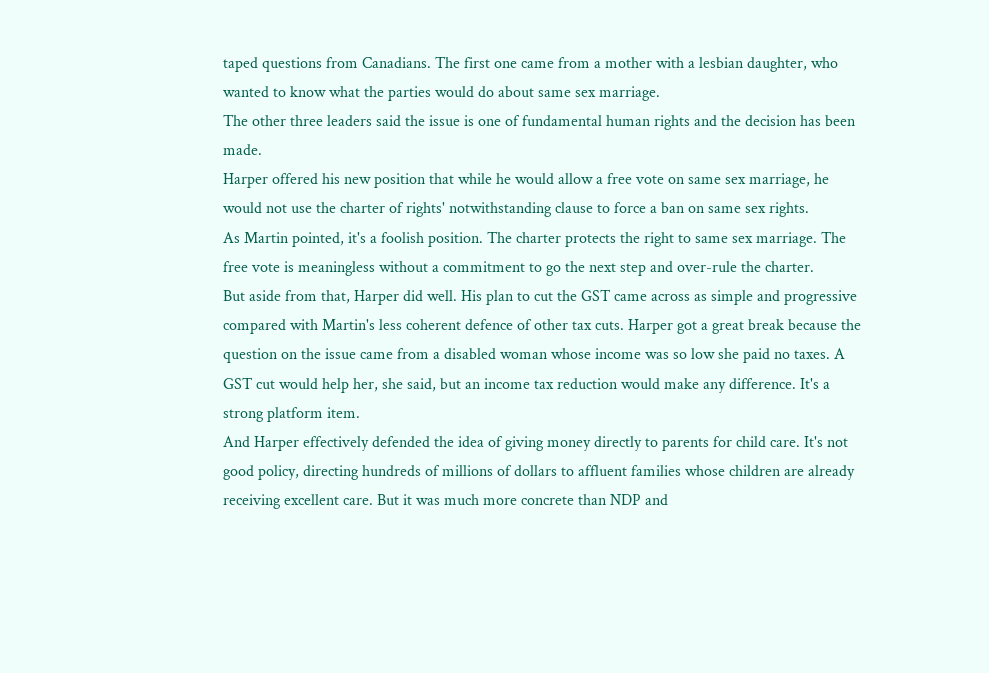taped questions from Canadians. The first one came from a mother with a lesbian daughter, who wanted to know what the parties would do about same sex marriage.
The other three leaders said the issue is one of fundamental human rights and the decision has been made.
Harper offered his new position that while he would allow a free vote on same sex marriage, he would not use the charter of rights' notwithstanding clause to force a ban on same sex rights.
As Martin pointed, it's a foolish position. The charter protects the right to same sex marriage. The free vote is meaningless without a commitment to go the next step and over-rule the charter.
But aside from that, Harper did well. His plan to cut the GST came across as simple and progressive compared with Martin's less coherent defence of other tax cuts. Harper got a great break because the question on the issue came from a disabled woman whose income was so low she paid no taxes. A GST cut would help her, she said, but an income tax reduction would make any difference. It's a strong platform item.
And Harper effectively defended the idea of giving money directly to parents for child care. It's not good policy, directing hundreds of millions of dollars to affluent families whose children are already receiving excellent care. But it was much more concrete than NDP and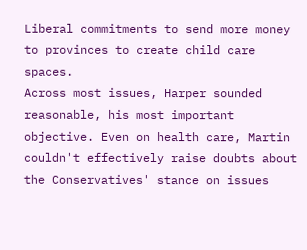Liberal commitments to send more money to provinces to create child care spaces.
Across most issues, Harper sounded reasonable, his most important objective. Even on health care, Martin couldn't effectively raise doubts about the Conservatives' stance on issues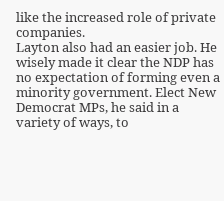like the increased role of private companies.
Layton also had an easier job. He wisely made it clear the NDP has no expectation of forming even a minority government. Elect New Democrat MPs, he said in a variety of ways, to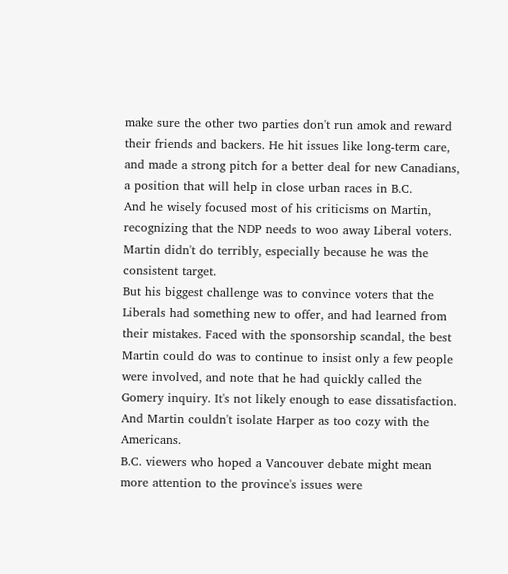make sure the other two parties don't run amok and reward their friends and backers. He hit issues like long-term care, and made a strong pitch for a better deal for new Canadians, a position that will help in close urban races in B.C.
And he wisely focused most of his criticisms on Martin, recognizing that the NDP needs to woo away Liberal voters.
Martin didn't do terribly, especially because he was the consistent target.
But his biggest challenge was to convince voters that the Liberals had something new to offer, and had learned from their mistakes. Faced with the sponsorship scandal, the best Martin could do was to continue to insist only a few people were involved, and note that he had quickly called the Gomery inquiry. It's not likely enough to ease dissatisfaction.
And Martin couldn't isolate Harper as too cozy with the Americans.
B.C. viewers who hoped a Vancouver debate might mean more attention to the province's issues were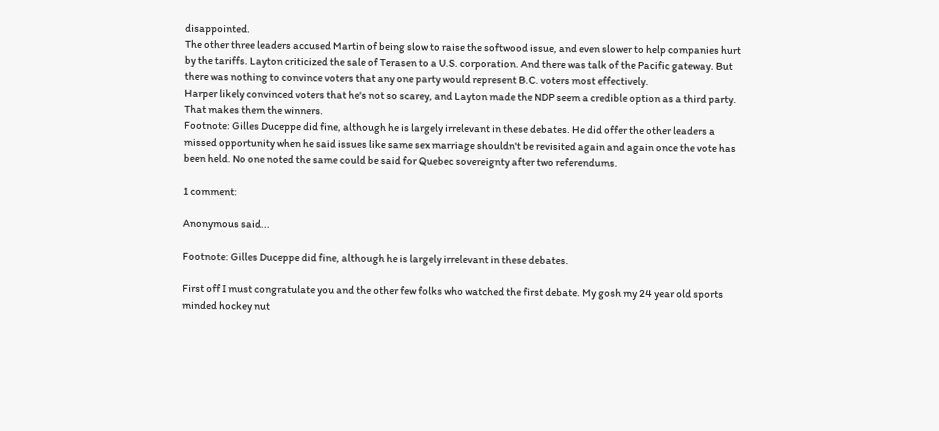disappointed.
The other three leaders accused Martin of being slow to raise the softwood issue, and even slower to help companies hurt by the tariffs. Layton criticized the sale of Terasen to a U.S. corporation. And there was talk of the Pacific gateway. But there was nothing to convince voters that any one party would represent B.C. voters most effectively.
Harper likely convinced voters that he's not so scarey, and Layton made the NDP seem a credible option as a third party. That makes them the winners.
Footnote: Gilles Duceppe did fine, although he is largely irrelevant in these debates. He did offer the other leaders a missed opportunity when he said issues like same sex marriage shouldn't be revisited again and again once the vote has been held. No one noted the same could be said for Quebec sovereignty after two referendums.

1 comment:

Anonymous said...

Footnote: Gilles Duceppe did fine, although he is largely irrelevant in these debates.

First off I must congratulate you and the other few folks who watched the first debate. My gosh my 24 year old sports minded hockey nut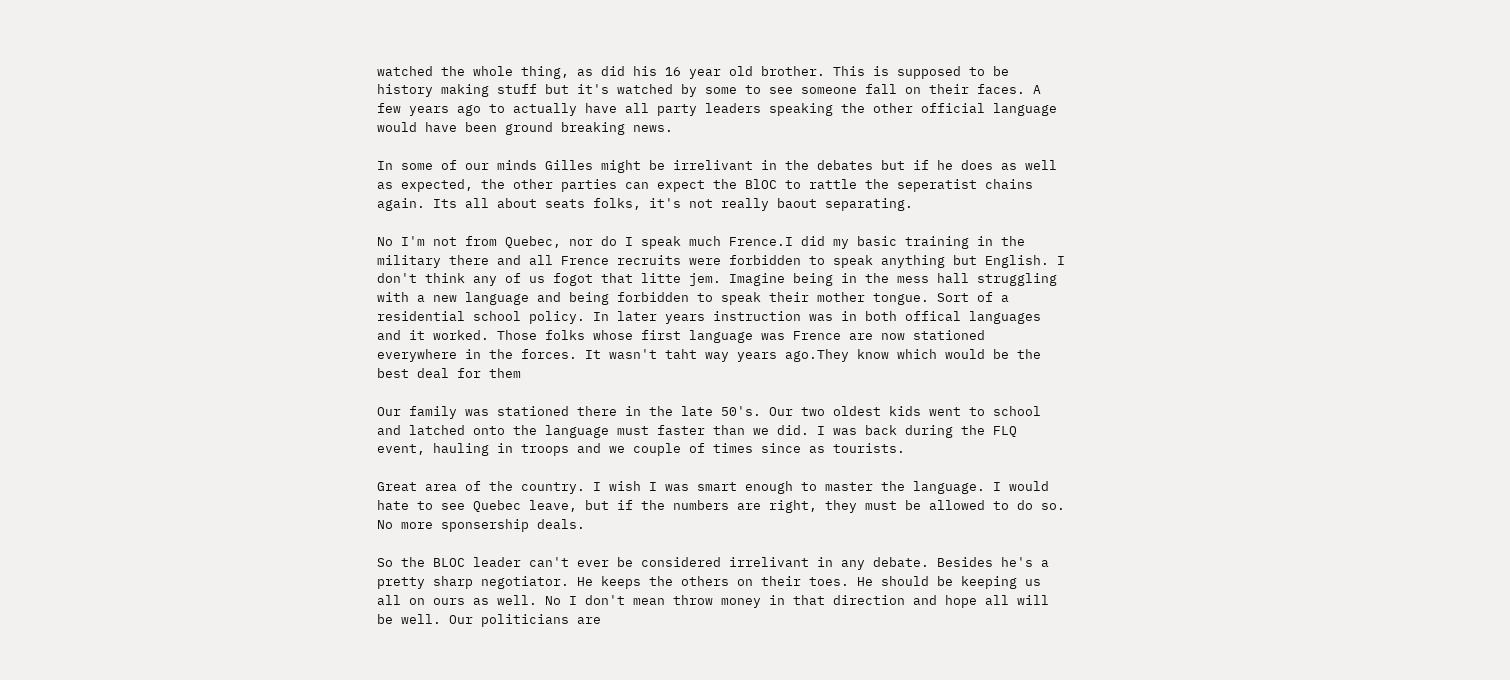watched the whole thing, as did his 16 year old brother. This is supposed to be history making stuff but it's watched by some to see someone fall on their faces. A few years ago to actually have all party leaders speaking the other official language would have been ground breaking news.

In some of our minds Gilles might be irrelivant in the debates but if he does as well as expected, the other parties can expect the BlOC to rattle the seperatist chains again. Its all about seats folks, it's not really baout separating.

No I'm not from Quebec, nor do I speak much Frence.I did my basic training in the military there and all Frence recruits were forbidden to speak anything but English. I don't think any of us fogot that litte jem. Imagine being in the mess hall struggling with a new language and being forbidden to speak their mother tongue. Sort of a residential school policy. In later years instruction was in both offical languages and it worked. Those folks whose first language was Frence are now stationed everywhere in the forces. It wasn't taht way years ago.They know which would be the best deal for them

Our family was stationed there in the late 50's. Our two oldest kids went to school and latched onto the language must faster than we did. I was back during the FLQ event, hauling in troops and we couple of times since as tourists.

Great area of the country. I wish I was smart enough to master the language. I would hate to see Quebec leave, but if the numbers are right, they must be allowed to do so. No more sponsership deals.

So the BLOC leader can't ever be considered irrelivant in any debate. Besides he's a pretty sharp negotiator. He keeps the others on their toes. He should be keeping us all on ours as well. No I don't mean throw money in that direction and hope all will be well. Our politicians are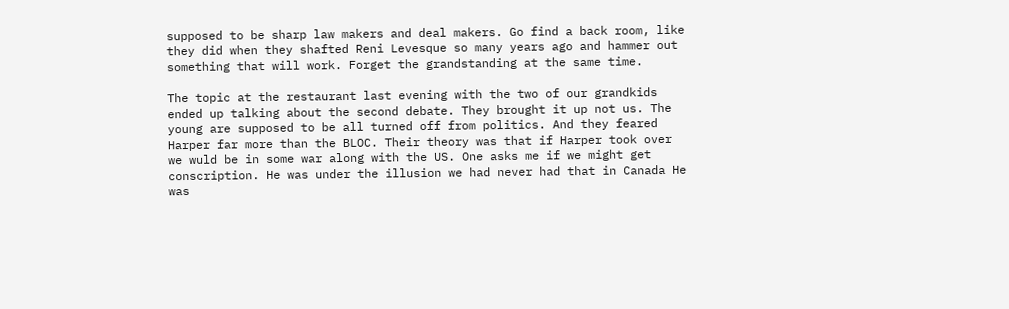supposed to be sharp law makers and deal makers. Go find a back room, like they did when they shafted Reni Levesque so many years ago and hammer out something that will work. Forget the grandstanding at the same time.

The topic at the restaurant last evening with the two of our grandkids ended up talking about the second debate. They brought it up not us. The young are supposed to be all turned off from politics. And they feared Harper far more than the BLOC. Their theory was that if Harper took over we wuld be in some war along with the US. One asks me if we might get conscription. He was under the illusion we had never had that in Canada He was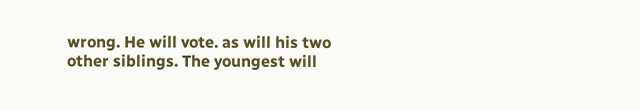wrong. He will vote. as will his two other siblings. The youngest will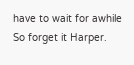have to wait for awhile
So forget it Harper.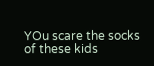YOu scare the socks of these kids